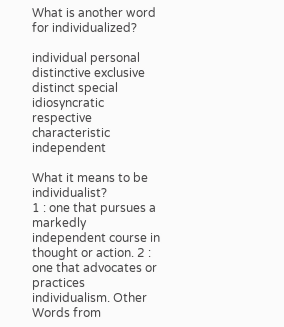What is another word for individualized?

individual personal
distinctive exclusive
distinct special
idiosyncratic respective
characteristic independent

What it means to be individualist?
1 : one that pursues a markedly independent course in thought or action. 2 : one that advocates or practices individualism. Other Words from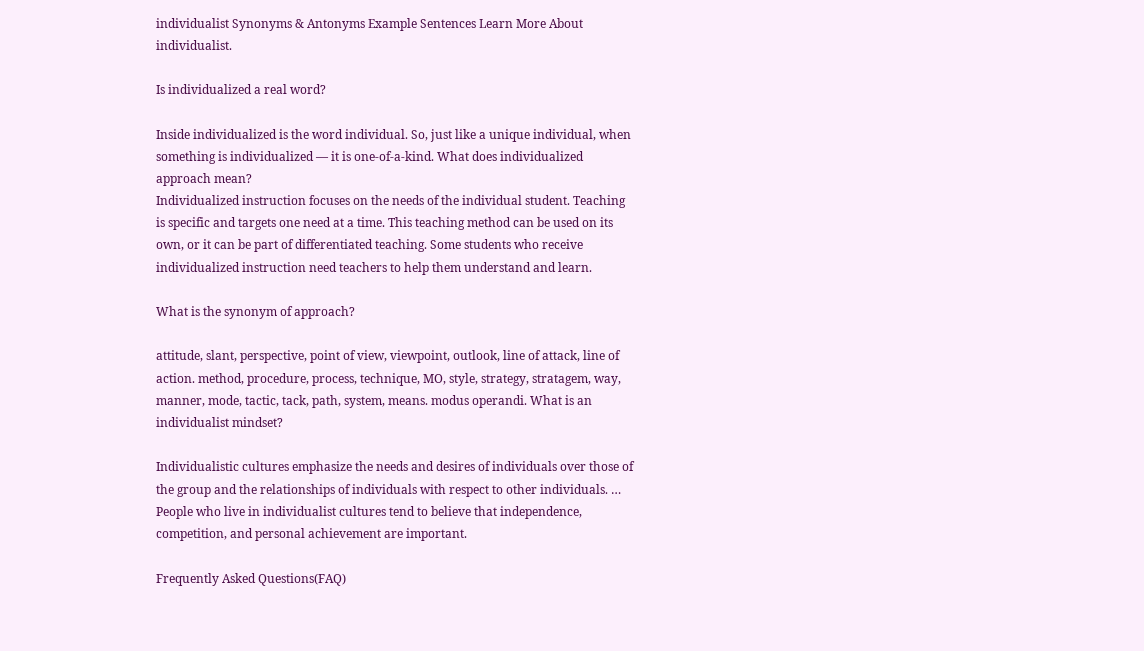individualist Synonyms & Antonyms Example Sentences Learn More About individualist.

Is individualized a real word?

Inside individualized is the word individual. So, just like a unique individual, when something is individualized — it is one-of-a-kind. What does individualized approach mean?
Individualized instruction focuses on the needs of the individual student. Teaching is specific and targets one need at a time. This teaching method can be used on its own, or it can be part of differentiated teaching. Some students who receive individualized instruction need teachers to help them understand and learn.

What is the synonym of approach?

attitude, slant, perspective, point of view, viewpoint, outlook, line of attack, line of action. method, procedure, process, technique, MO, style, strategy, stratagem, way, manner, mode, tactic, tack, path, system, means. modus operandi. What is an individualist mindset?

Individualistic cultures emphasize the needs and desires of individuals over those of the group and the relationships of individuals with respect to other individuals. … People who live in individualist cultures tend to believe that independence, competition, and personal achievement are important.

Frequently Asked Questions(FAQ)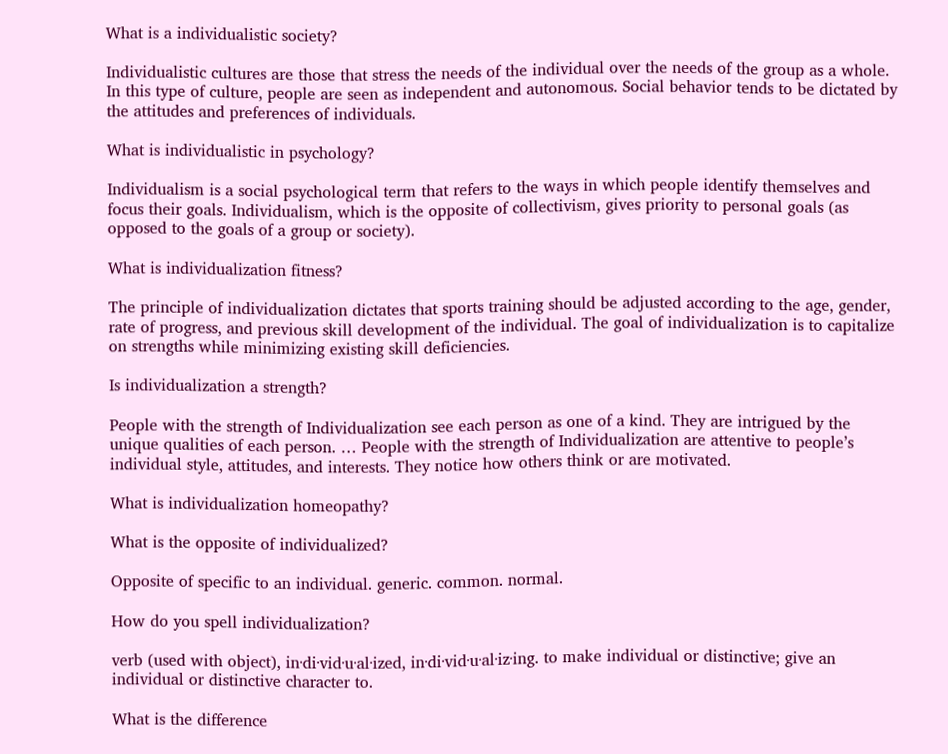What is a individualistic society?

Individualistic cultures are those that stress the needs of the individual over the needs of the group as a whole. In this type of culture, people are seen as independent and autonomous. Social behavior tends to be dictated by the attitudes and preferences of individuals.

What is individualistic in psychology?

Individualism is a social psychological term that refers to the ways in which people identify themselves and focus their goals. Individualism, which is the opposite of collectivism, gives priority to personal goals (as opposed to the goals of a group or society).

What is individualization fitness?

The principle of individualization dictates that sports training should be adjusted according to the age, gender, rate of progress, and previous skill development of the individual. The goal of individualization is to capitalize on strengths while minimizing existing skill deficiencies.

Is individualization a strength?

People with the strength of Individualization see each person as one of a kind. They are intrigued by the unique qualities of each person. … People with the strength of Individualization are attentive to people’s individual style, attitudes, and interests. They notice how others think or are motivated.

What is individualization homeopathy?

What is the opposite of individualized?

Opposite of specific to an individual. generic. common. normal.

How do you spell individualization?

verb (used with object), in·di·vid·u·al·ized, in·di·vid·u·al·iz·ing. to make individual or distinctive; give an individual or distinctive character to.

What is the difference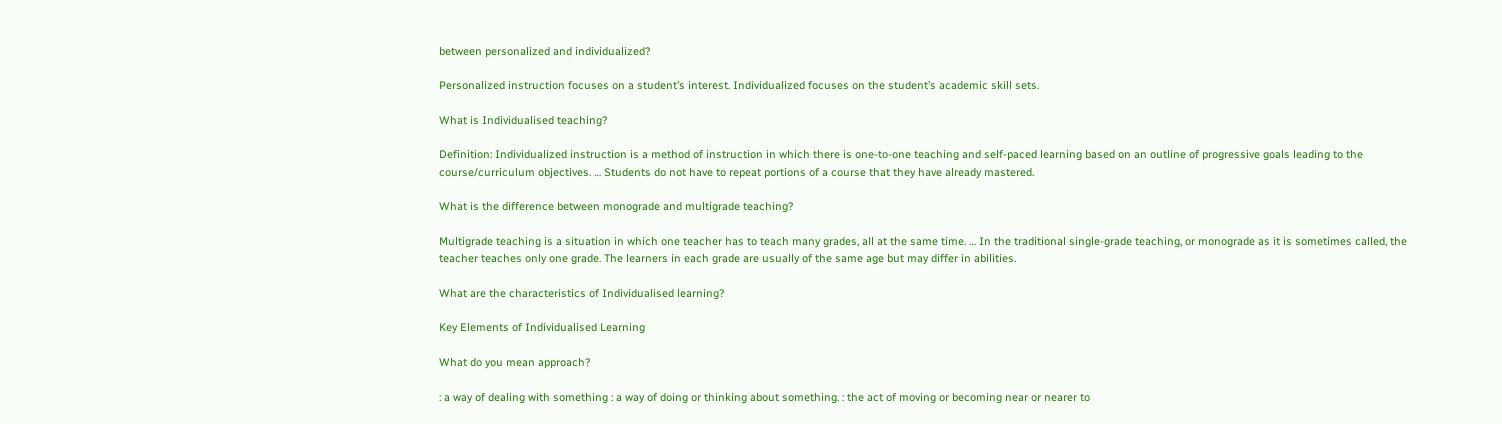between personalized and individualized?

Personalized instruction focuses on a student’s interest. Individualized focuses on the student’s academic skill sets.

What is Individualised teaching?

Definition: Individualized instruction is a method of instruction in which there is one-to-one teaching and self-paced learning based on an outline of progressive goals leading to the course/curriculum objectives. … Students do not have to repeat portions of a course that they have already mastered.

What is the difference between monograde and multigrade teaching?

Multigrade teaching is a situation in which one teacher has to teach many grades, all at the same time. … In the traditional single-grade teaching, or monograde as it is sometimes called, the teacher teaches only one grade. The learners in each grade are usually of the same age but may differ in abilities.

What are the characteristics of Individualised learning?

Key Elements of Individualised Learning

What do you mean approach?

: a way of dealing with something : a way of doing or thinking about something. : the act of moving or becoming near or nearer to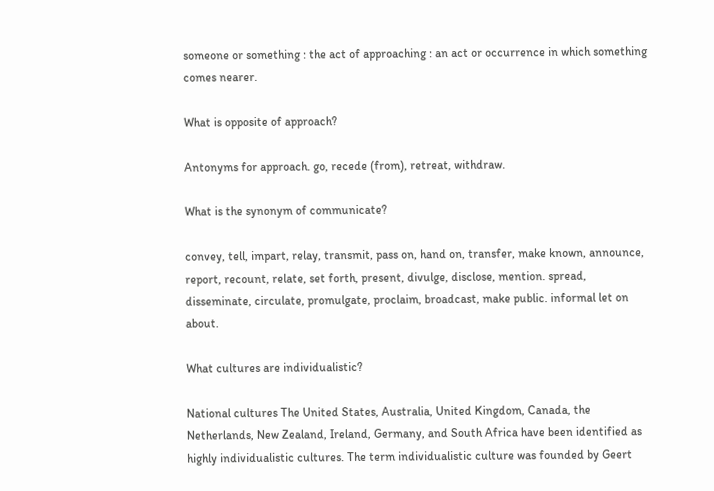someone or something : the act of approaching : an act or occurrence in which something comes nearer.

What is opposite of approach?

Antonyms for approach. go, recede (from), retreat, withdraw.

What is the synonym of communicate?

convey, tell, impart, relay, transmit, pass on, hand on, transfer, make known, announce, report, recount, relate, set forth, present, divulge, disclose, mention. spread, disseminate, circulate, promulgate, proclaim, broadcast, make public. informal let on about.

What cultures are individualistic?

National cultures The United States, Australia, United Kingdom, Canada, the Netherlands, New Zealand, Ireland, Germany, and South Africa have been identified as highly individualistic cultures. The term individualistic culture was founded by Geert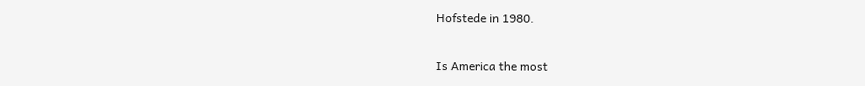Hofstede in 1980.

Is America the most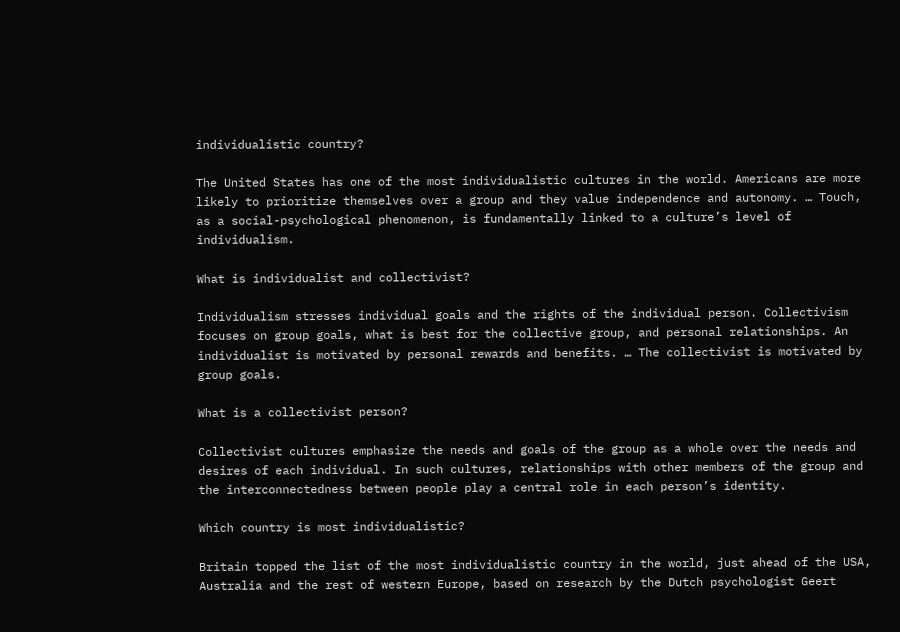individualistic country?

The United States has one of the most individualistic cultures in the world. Americans are more likely to prioritize themselves over a group and they value independence and autonomy. … Touch, as a social-psychological phenomenon, is fundamentally linked to a culture’s level of individualism.

What is individualist and collectivist?

Individualism stresses individual goals and the rights of the individual person. Collectivism focuses on group goals, what is best for the collective group, and personal relationships. An individualist is motivated by personal rewards and benefits. … The collectivist is motivated by group goals.

What is a collectivist person?

Collectivist cultures emphasize the needs and goals of the group as a whole over the needs and desires of each individual. In such cultures, relationships with other members of the group and the interconnectedness between people play a central role in each person’s identity.

Which country is most individualistic?

Britain topped the list of the most individualistic country in the world, just ahead of the USA, Australia and the rest of western Europe, based on research by the Dutch psychologist Geert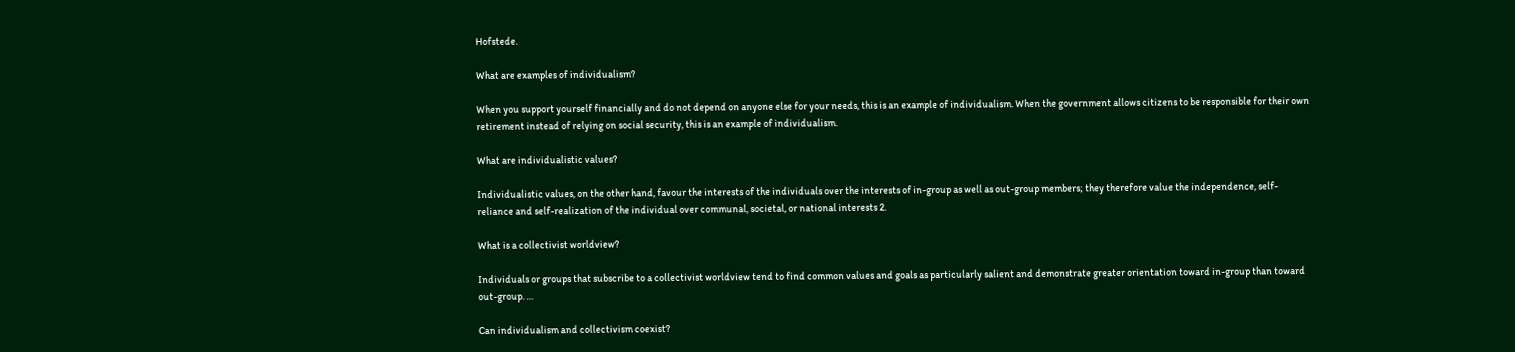Hofstede.

What are examples of individualism?

When you support yourself financially and do not depend on anyone else for your needs, this is an example of individualism. When the government allows citizens to be responsible for their own retirement instead of relying on social security, this is an example of individualism.

What are individualistic values?

Individualistic values, on the other hand, favour the interests of the individuals over the interests of in-group as well as out-group members; they therefore value the independence, self-reliance and self-realization of the individual over communal, societal, or national interests 2.

What is a collectivist worldview?

Individuals or groups that subscribe to a collectivist worldview tend to find common values and goals as particularly salient and demonstrate greater orientation toward in-group than toward out-group. …

Can individualism and collectivism coexist?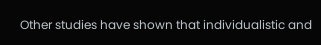Other studies have shown that individualistic and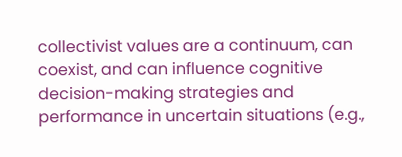collectivist values are a continuum, can coexist, and can influence cognitive decision-making strategies and performance in uncertain situations (e.g.,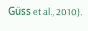Güss et al., 2010).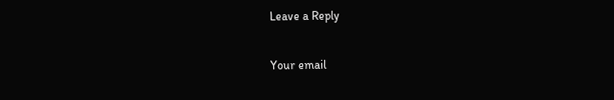Leave a Reply

Your email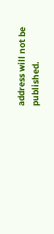address will not be published.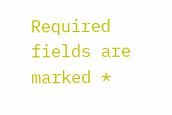Required fields are marked *